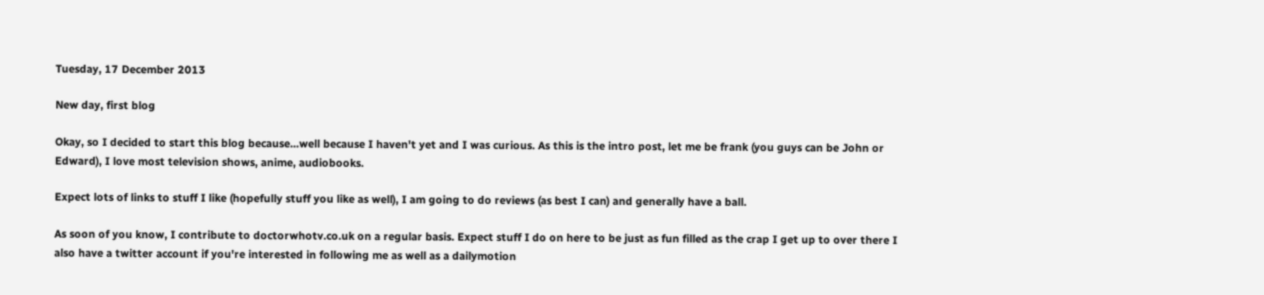Tuesday, 17 December 2013

New day, first blog

Okay, so I decided to start this blog because...well because I haven't yet and I was curious. As this is the intro post, let me be frank (you guys can be John or Edward), I love most television shows, anime, audiobooks.

Expect lots of links to stuff I like (hopefully stuff you like as well), I am going to do reviews (as best I can) and generally have a ball.

As soon of you know, I contribute to doctorwhotv.co.uk on a regular basis. Expect stuff I do on here to be just as fun filled as the crap I get up to over there I also have a twitter account if you're interested in following me as well as a dailymotion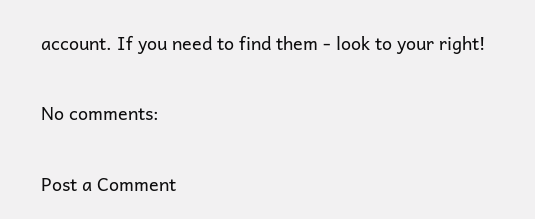account. If you need to find them - look to your right!

No comments:

Post a Comment